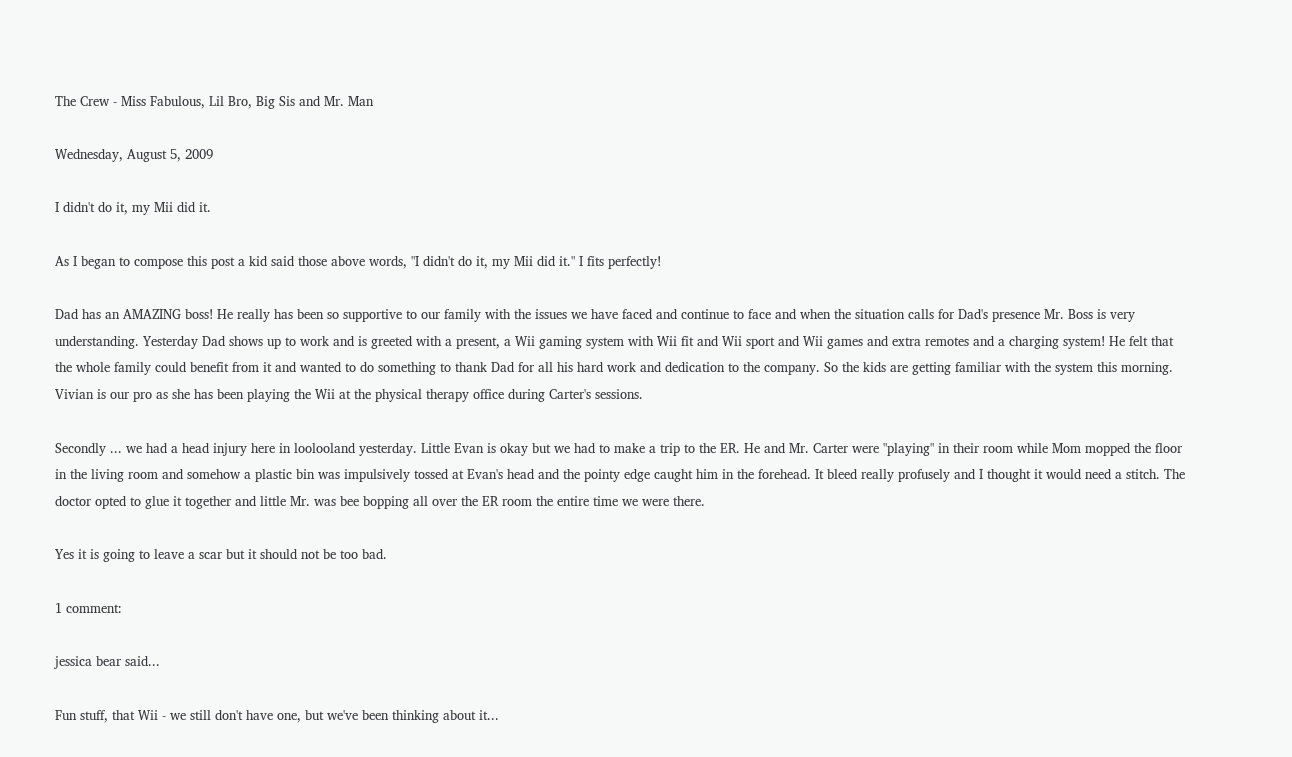The Crew - Miss Fabulous, Lil Bro, Big Sis and Mr. Man

Wednesday, August 5, 2009

I didn't do it, my Mii did it.

As I began to compose this post a kid said those above words, "I didn't do it, my Mii did it." I fits perfectly!

Dad has an AMAZING boss! He really has been so supportive to our family with the issues we have faced and continue to face and when the situation calls for Dad's presence Mr. Boss is very understanding. Yesterday Dad shows up to work and is greeted with a present, a Wii gaming system with Wii fit and Wii sport and Wii games and extra remotes and a charging system! He felt that the whole family could benefit from it and wanted to do something to thank Dad for all his hard work and dedication to the company. So the kids are getting familiar with the system this morning. Vivian is our pro as she has been playing the Wii at the physical therapy office during Carter's sessions.

Secondly ... we had a head injury here in loolooland yesterday. Little Evan is okay but we had to make a trip to the ER. He and Mr. Carter were "playing" in their room while Mom mopped the floor in the living room and somehow a plastic bin was impulsively tossed at Evan's head and the pointy edge caught him in the forehead. It bleed really profusely and I thought it would need a stitch. The doctor opted to glue it together and little Mr. was bee bopping all over the ER room the entire time we were there.

Yes it is going to leave a scar but it should not be too bad.

1 comment:

jessica bear said...

Fun stuff, that Wii - we still don't have one, but we've been thinking about it...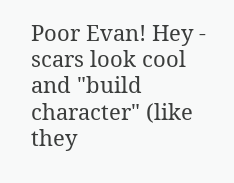Poor Evan! Hey - scars look cool and "build character" (like they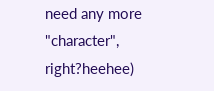need any more "character", right?heehee)